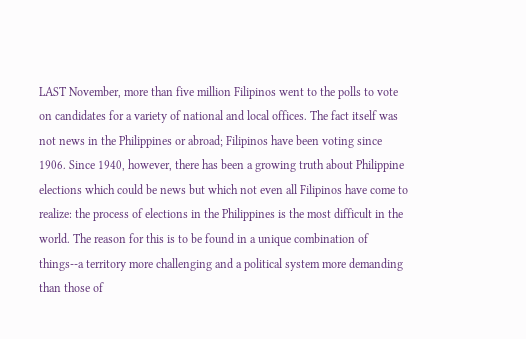LAST November, more than five million Filipinos went to the polls to vote on candidates for a variety of national and local offices. The fact itself was not news in the Philippines or abroad; Filipinos have been voting since 1906. Since 1940, however, there has been a growing truth about Philippine elections which could be news but which not even all Filipinos have come to realize: the process of elections in the Philippines is the most difficult in the world. The reason for this is to be found in a unique combination of things--a territory more challenging and a political system more demanding than those of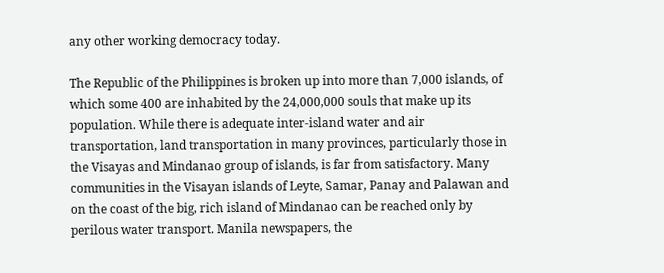any other working democracy today.

The Republic of the Philippines is broken up into more than 7,000 islands, of which some 400 are inhabited by the 24,000,000 souls that make up its population. While there is adequate inter-island water and air transportation, land transportation in many provinces, particularly those in the Visayas and Mindanao group of islands, is far from satisfactory. Many communities in the Visayan islands of Leyte, Samar, Panay and Palawan and on the coast of the big, rich island of Mindanao can be reached only by perilous water transport. Manila newspapers, the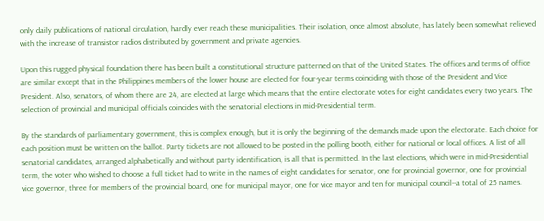only daily publications of national circulation, hardly ever reach these municipalities. Their isolation, once almost absolute, has lately been somewhat relieved with the increase of transistor radios distributed by government and private agencies.

Upon this rugged physical foundation there has been built a constitutional structure patterned on that of the United States. The offices and terms of office are similar except that in the Philippines members of the lower house are elected for four-year terms coinciding with those of the President and Vice President. Also, senators, of whom there are 24, are elected at large which means that the entire electorate votes for eight candidates every two years. The selection of provincial and municipal officials coincides with the senatorial elections in mid-Presidential term.

By the standards of parliamentary government, this is complex enough, but it is only the beginning of the demands made upon the electorate. Each choice for each position must be written on the ballot. Party tickets are not allowed to be posted in the polling booth, either for national or local offices. A list of all senatorial candidates, arranged alphabetically and without party identification, is all that is permitted. In the last elections, which were in mid-Presidential term, the voter who wished to choose a full ticket had to write in the names of eight candidates for senator, one for provincial governor, one for provincial vice governor, three for members of the provincial board, one for municipal mayor, one for vice mayor and ten for municipal council--a total of 25 names.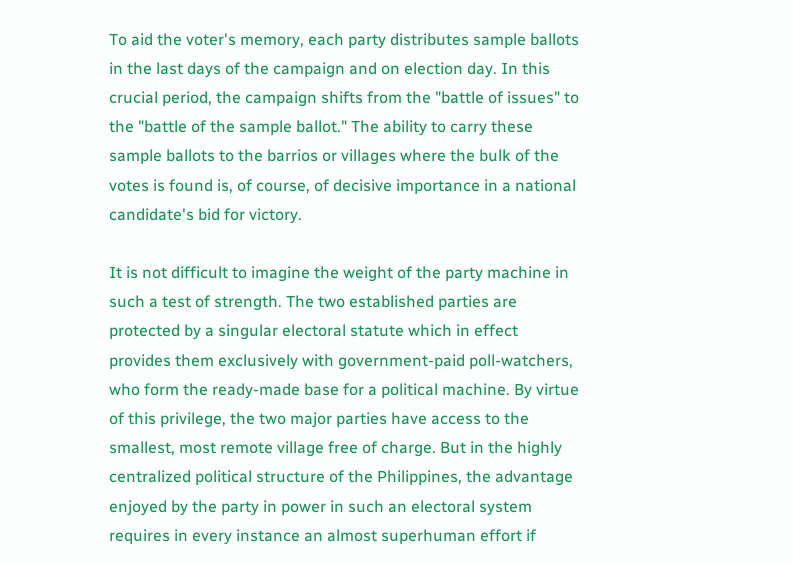To aid the voter's memory, each party distributes sample ballots in the last days of the campaign and on election day. In this crucial period, the campaign shifts from the "battle of issues" to the "battle of the sample ballot." The ability to carry these sample ballots to the barrios or villages where the bulk of the votes is found is, of course, of decisive importance in a national candidate's bid for victory.

It is not difficult to imagine the weight of the party machine in such a test of strength. The two established parties are protected by a singular electoral statute which in effect provides them exclusively with government-paid poll-watchers, who form the ready-made base for a political machine. By virtue of this privilege, the two major parties have access to the smallest, most remote village free of charge. But in the highly centralized political structure of the Philippines, the advantage enjoyed by the party in power in such an electoral system requires in every instance an almost superhuman effort if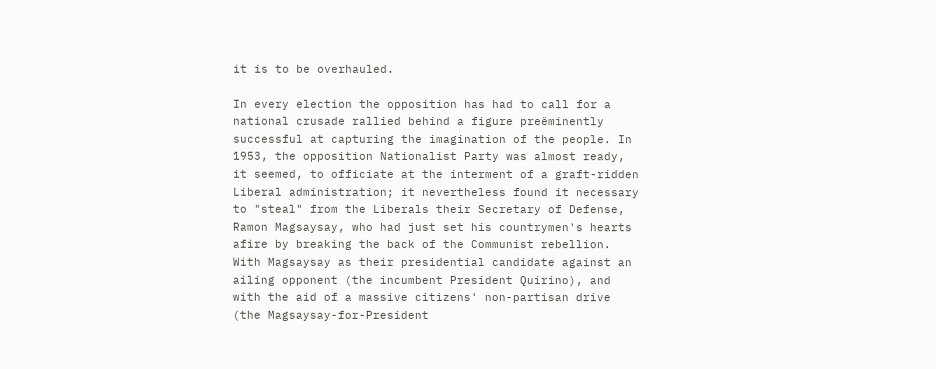it is to be overhauled.

In every election the opposition has had to call for a national crusade rallied behind a figure preëminently successful at capturing the imagination of the people. In 1953, the opposition Nationalist Party was almost ready, it seemed, to officiate at the interment of a graft-ridden Liberal administration; it nevertheless found it necessary to "steal" from the Liberals their Secretary of Defense, Ramon Magsaysay, who had just set his countrymen's hearts afire by breaking the back of the Communist rebellion. With Magsaysay as their presidential candidate against an ailing opponent (the incumbent President Quirino), and with the aid of a massive citizens' non-partisan drive (the Magsaysay-for-President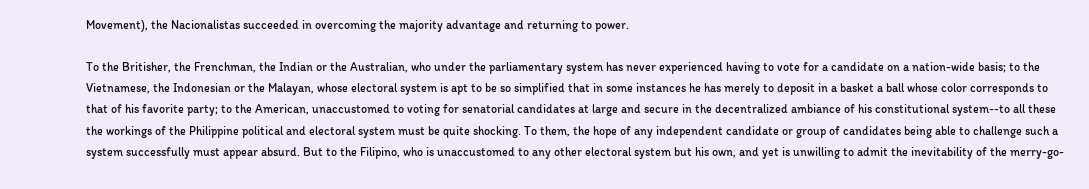Movement), the Nacionalistas succeeded in overcoming the majority advantage and returning to power.

To the Britisher, the Frenchman, the Indian or the Australian, who under the parliamentary system has never experienced having to vote for a candidate on a nation-wide basis; to the Vietnamese, the Indonesian or the Malayan, whose electoral system is apt to be so simplified that in some instances he has merely to deposit in a basket a ball whose color corresponds to that of his favorite party; to the American, unaccustomed to voting for senatorial candidates at large and secure in the decentralized ambiance of his constitutional system--to all these the workings of the Philippine political and electoral system must be quite shocking. To them, the hope of any independent candidate or group of candidates being able to challenge such a system successfully must appear absurd. But to the Filipino, who is unaccustomed to any other electoral system but his own, and yet is unwilling to admit the inevitability of the merry-go-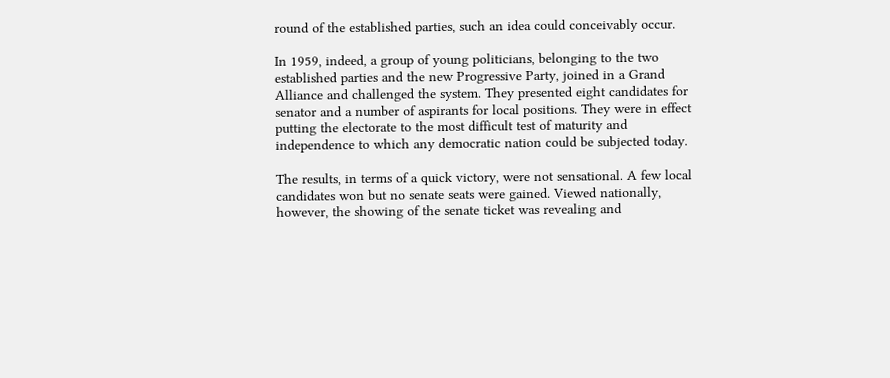round of the established parties, such an idea could conceivably occur.

In 1959, indeed, a group of young politicians, belonging to the two established parties and the new Progressive Party, joined in a Grand Alliance and challenged the system. They presented eight candidates for senator and a number of aspirants for local positions. They were in effect putting the electorate to the most difficult test of maturity and independence to which any democratic nation could be subjected today.

The results, in terms of a quick victory, were not sensational. A few local candidates won but no senate seats were gained. Viewed nationally, however, the showing of the senate ticket was revealing and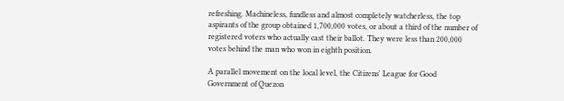refreshing. Machineless, fundless and almost completely watcherless, the top aspirants of the group obtained 1,700,000 votes, or about a third of the number of registered voters who actually cast their ballot. They were less than 200,000 votes behind the man who won in eighth position.

A parallel movement on the local level, the Citizens' League for Good Government of Quezon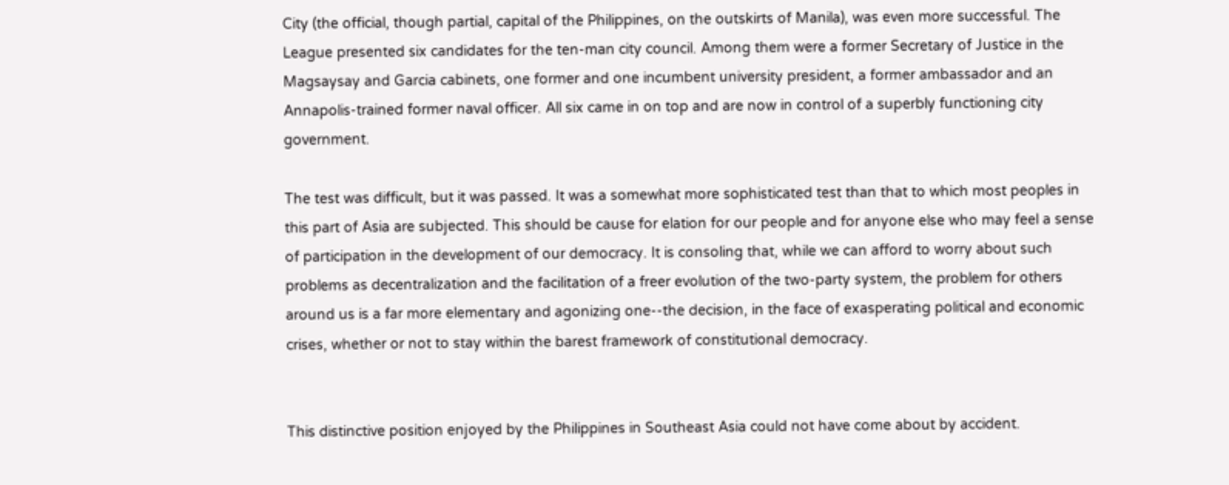City (the official, though partial, capital of the Philippines, on the outskirts of Manila), was even more successful. The League presented six candidates for the ten-man city council. Among them were a former Secretary of Justice in the Magsaysay and Garcia cabinets, one former and one incumbent university president, a former ambassador and an Annapolis-trained former naval officer. All six came in on top and are now in control of a superbly functioning city government.

The test was difficult, but it was passed. It was a somewhat more sophisticated test than that to which most peoples in this part of Asia are subjected. This should be cause for elation for our people and for anyone else who may feel a sense of participation in the development of our democracy. It is consoling that, while we can afford to worry about such problems as decentralization and the facilitation of a freer evolution of the two-party system, the problem for others around us is a far more elementary and agonizing one--the decision, in the face of exasperating political and economic crises, whether or not to stay within the barest framework of constitutional democracy.


This distinctive position enjoyed by the Philippines in Southeast Asia could not have come about by accident.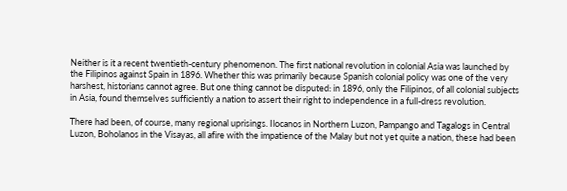Neither is it a recent twentieth-century phenomenon. The first national revolution in colonial Asia was launched by the Filipinos against Spain in 1896. Whether this was primarily because Spanish colonial policy was one of the very harshest, historians cannot agree. But one thing cannot be disputed: in 1896, only the Filipinos, of all colonial subjects in Asia, found themselves sufficiently a nation to assert their right to independence in a full-dress revolution.

There had been, of course, many regional uprisings. Ilocanos in Northern Luzon, Pampango and Tagalogs in Central Luzon, Boholanos in the Visayas, all afire with the impatience of the Malay but not yet quite a nation, these had been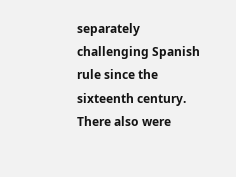separately challenging Spanish rule since the sixteenth century. There also were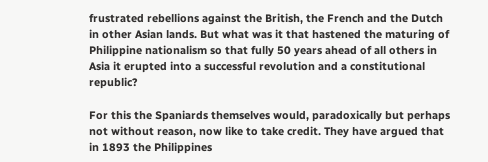frustrated rebellions against the British, the French and the Dutch in other Asian lands. But what was it that hastened the maturing of Philippine nationalism so that fully 50 years ahead of all others in Asia it erupted into a successful revolution and a constitutional republic?

For this the Spaniards themselves would, paradoxically but perhaps not without reason, now like to take credit. They have argued that in 1893 the Philippines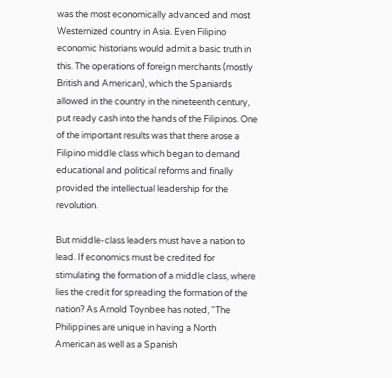was the most economically advanced and most Westernized country in Asia. Even Filipino economic historians would admit a basic truth in this. The operations of foreign merchants (mostly British and American), which the Spaniards allowed in the country in the nineteenth century, put ready cash into the hands of the Filipinos. One of the important results was that there arose a Filipino middle class which began to demand educational and political reforms and finally provided the intellectual leadership for the revolution.

But middle-class leaders must have a nation to lead. If economics must be credited for stimulating the formation of a middle class, where lies the credit for spreading the formation of the nation? As Arnold Toynbee has noted, "The Philippines are unique in having a North American as well as a Spanish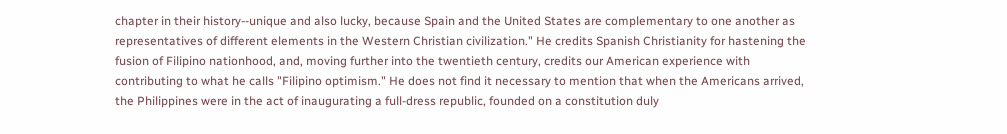chapter in their history--unique and also lucky, because Spain and the United States are complementary to one another as representatives of different elements in the Western Christian civilization." He credits Spanish Christianity for hastening the fusion of Filipino nationhood, and, moving further into the twentieth century, credits our American experience with contributing to what he calls "Filipino optimism." He does not find it necessary to mention that when the Americans arrived, the Philippines were in the act of inaugurating a full-dress republic, founded on a constitution duly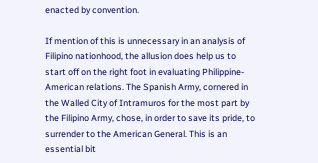enacted by convention.

If mention of this is unnecessary in an analysis of Filipino nationhood, the allusion does help us to start off on the right foot in evaluating Philippine-American relations. The Spanish Army, cornered in the Walled City of Intramuros for the most part by the Filipino Army, chose, in order to save its pride, to surrender to the American General. This is an essential bit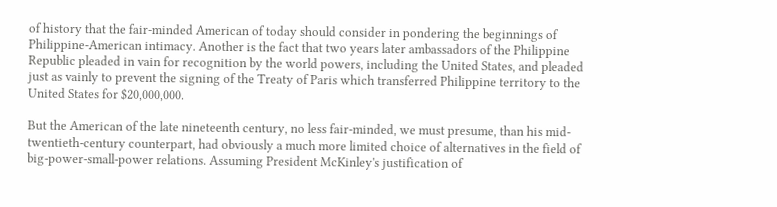of history that the fair-minded American of today should consider in pondering the beginnings of Philippine-American intimacy. Another is the fact that two years later ambassadors of the Philippine Republic pleaded in vain for recognition by the world powers, including the United States, and pleaded just as vainly to prevent the signing of the Treaty of Paris which transferred Philippine territory to the United States for $20,000,000.

But the American of the late nineteenth century, no less fair-minded, we must presume, than his mid-twentieth-century counterpart, had obviously a much more limited choice of alternatives in the field of big-power-small-power relations. Assuming President McKinley's justification of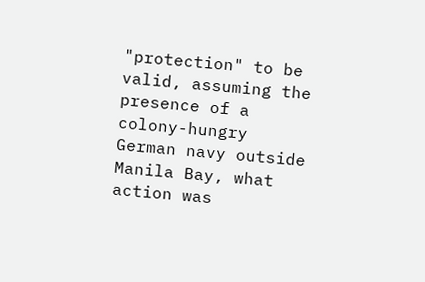"protection" to be valid, assuming the presence of a colony-hungry German navy outside Manila Bay, what action was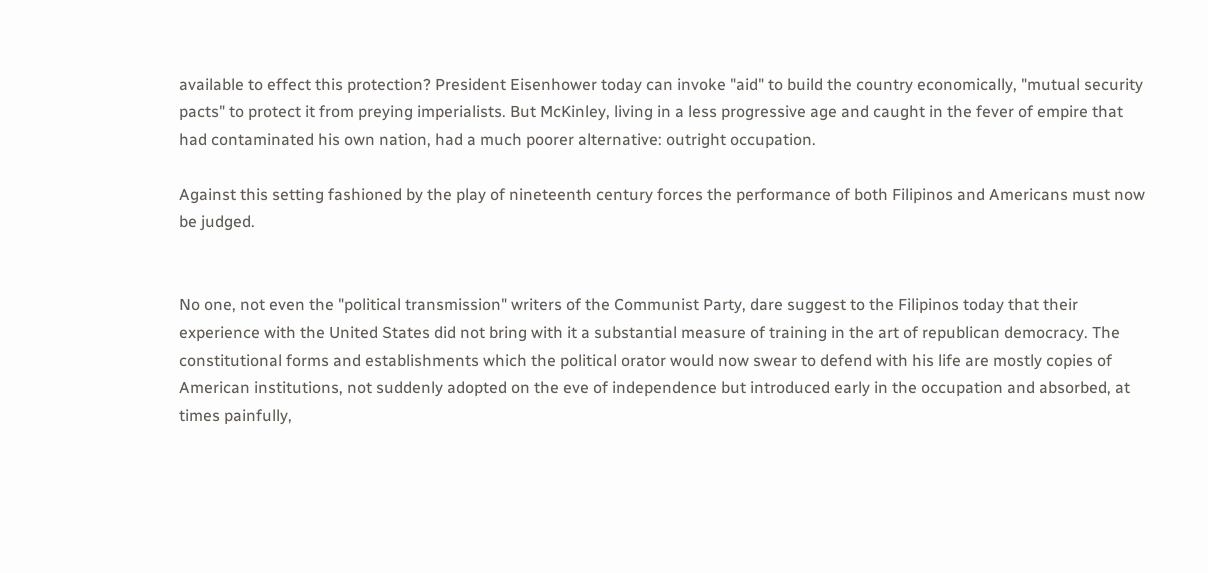available to effect this protection? President Eisenhower today can invoke "aid" to build the country economically, "mutual security pacts" to protect it from preying imperialists. But McKinley, living in a less progressive age and caught in the fever of empire that had contaminated his own nation, had a much poorer alternative: outright occupation.

Against this setting fashioned by the play of nineteenth century forces the performance of both Filipinos and Americans must now be judged.


No one, not even the "political transmission" writers of the Communist Party, dare suggest to the Filipinos today that their experience with the United States did not bring with it a substantial measure of training in the art of republican democracy. The constitutional forms and establishments which the political orator would now swear to defend with his life are mostly copies of American institutions, not suddenly adopted on the eve of independence but introduced early in the occupation and absorbed, at times painfully,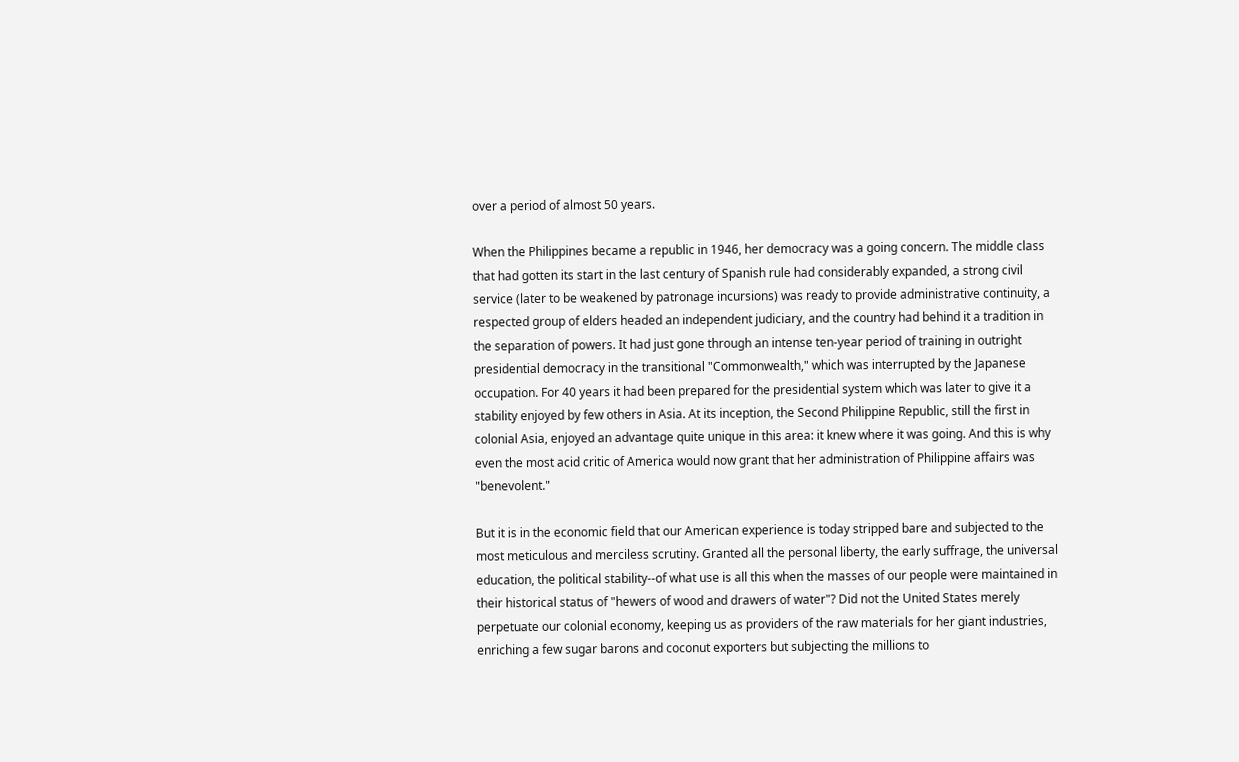over a period of almost 50 years.

When the Philippines became a republic in 1946, her democracy was a going concern. The middle class that had gotten its start in the last century of Spanish rule had considerably expanded, a strong civil service (later to be weakened by patronage incursions) was ready to provide administrative continuity, a respected group of elders headed an independent judiciary, and the country had behind it a tradition in the separation of powers. It had just gone through an intense ten-year period of training in outright presidential democracy in the transitional "Commonwealth," which was interrupted by the Japanese occupation. For 40 years it had been prepared for the presidential system which was later to give it a stability enjoyed by few others in Asia. At its inception, the Second Philippine Republic, still the first in colonial Asia, enjoyed an advantage quite unique in this area: it knew where it was going. And this is why even the most acid critic of America would now grant that her administration of Philippine affairs was "benevolent."

But it is in the economic field that our American experience is today stripped bare and subjected to the most meticulous and merciless scrutiny. Granted all the personal liberty, the early suffrage, the universal education, the political stability--of what use is all this when the masses of our people were maintained in their historical status of "hewers of wood and drawers of water"? Did not the United States merely perpetuate our colonial economy, keeping us as providers of the raw materials for her giant industries, enriching a few sugar barons and coconut exporters but subjecting the millions to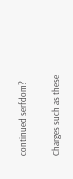continued serfdom?

Charges such as these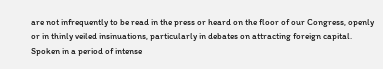are not infrequently to be read in the press or heard on the floor of our Congress, openly or in thinly veiled insinuations, particularly in debates on attracting foreign capital. Spoken in a period of intense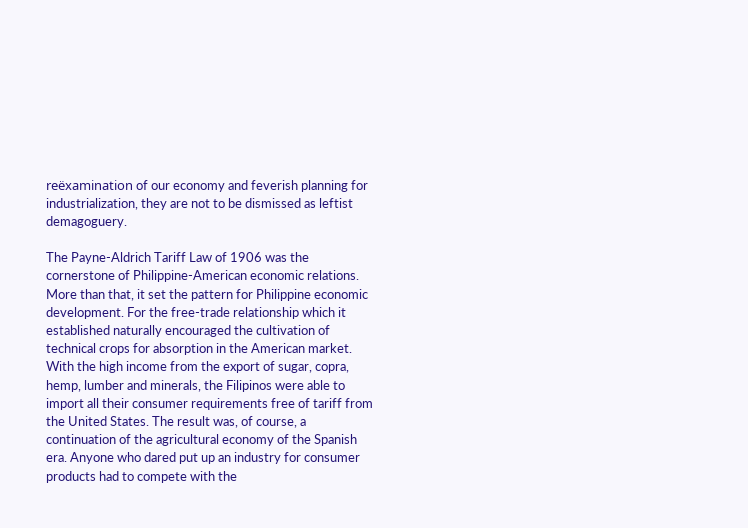reëxamination of our economy and feverish planning for industrialization, they are not to be dismissed as leftist demagoguery.

The Payne-Aldrich Tariff Law of 1906 was the cornerstone of Philippine-American economic relations. More than that, it set the pattern for Philippine economic development. For the free-trade relationship which it established naturally encouraged the cultivation of technical crops for absorption in the American market. With the high income from the export of sugar, copra, hemp, lumber and minerals, the Filipinos were able to import all their consumer requirements free of tariff from the United States. The result was, of course, a continuation of the agricultural economy of the Spanish era. Anyone who dared put up an industry for consumer products had to compete with the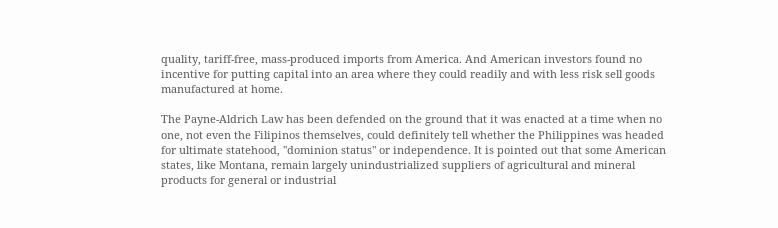quality, tariff-free, mass-produced imports from America. And American investors found no incentive for putting capital into an area where they could readily and with less risk sell goods manufactured at home.

The Payne-Aldrich Law has been defended on the ground that it was enacted at a time when no one, not even the Filipinos themselves, could definitely tell whether the Philippines was headed for ultimate statehood, "dominion status" or independence. It is pointed out that some American states, like Montana, remain largely unindustrialized suppliers of agricultural and mineral products for general or industrial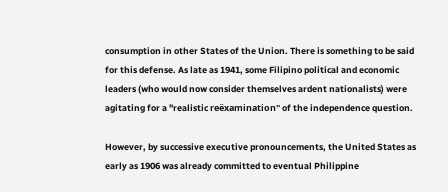consumption in other States of the Union. There is something to be said for this defense. As late as 1941, some Filipino political and economic leaders (who would now consider themselves ardent nationalists) were agitating for a "realistic reëxamination" of the independence question.

However, by successive executive pronouncements, the United States as early as 1906 was already committed to eventual Philippine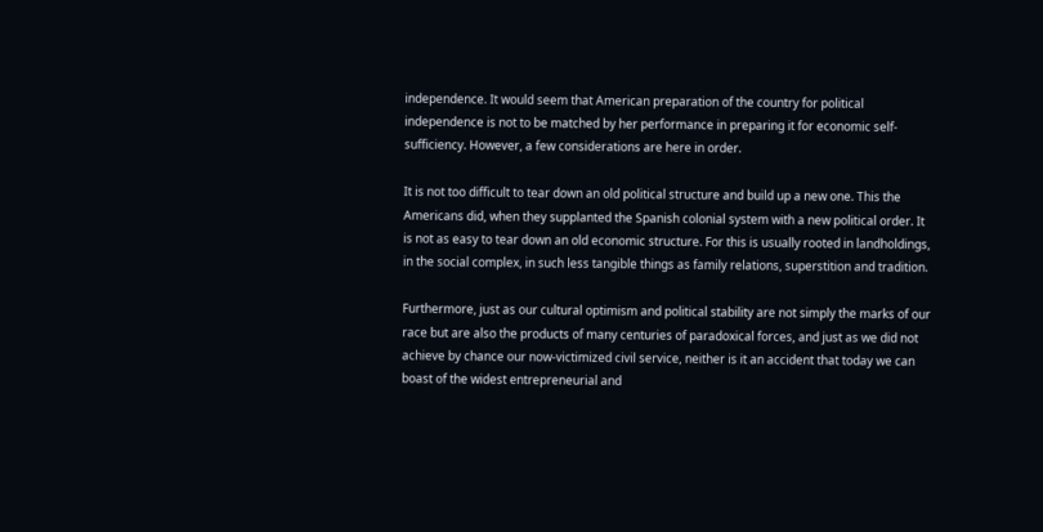independence. It would seem that American preparation of the country for political independence is not to be matched by her performance in preparing it for economic self-sufficiency. However, a few considerations are here in order.

It is not too difficult to tear down an old political structure and build up a new one. This the Americans did, when they supplanted the Spanish colonial system with a new political order. It is not as easy to tear down an old economic structure. For this is usually rooted in landholdings, in the social complex, in such less tangible things as family relations, superstition and tradition.

Furthermore, just as our cultural optimism and political stability are not simply the marks of our race but are also the products of many centuries of paradoxical forces, and just as we did not achieve by chance our now-victimized civil service, neither is it an accident that today we can boast of the widest entrepreneurial and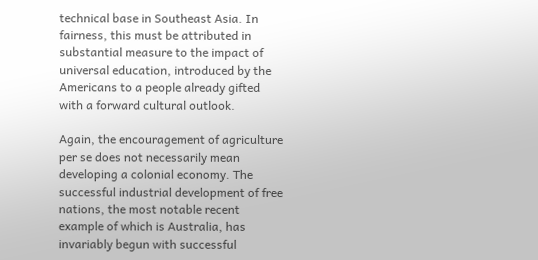technical base in Southeast Asia. In fairness, this must be attributed in substantial measure to the impact of universal education, introduced by the Americans to a people already gifted with a forward cultural outlook.

Again, the encouragement of agriculture per se does not necessarily mean developing a colonial economy. The successful industrial development of free nations, the most notable recent example of which is Australia, has invariably begun with successful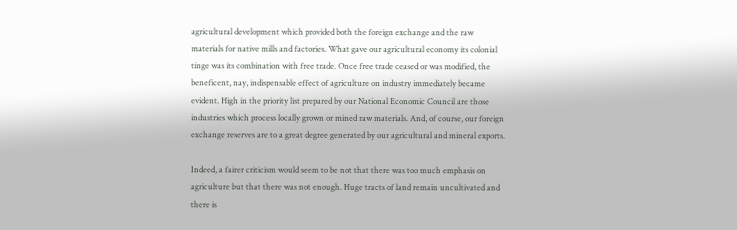agricultural development which provided both the foreign exchange and the raw materials for native mills and factories. What gave our agricultural economy its colonial tinge was its combination with free trade. Once free trade ceased or was modified, the beneficent, nay, indispensable effect of agriculture on industry immediately became evident. High in the priority list prepared by our National Economic Council are those industries which process locally grown or mined raw materials. And, of course, our foreign exchange reserves are to a great degree generated by our agricultural and mineral exports.

Indeed, a fairer criticism would seem to be not that there was too much emphasis on agriculture but that there was not enough. Huge tracts of land remain uncultivated and there is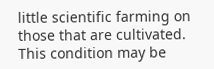little scientific farming on those that are cultivated. This condition may be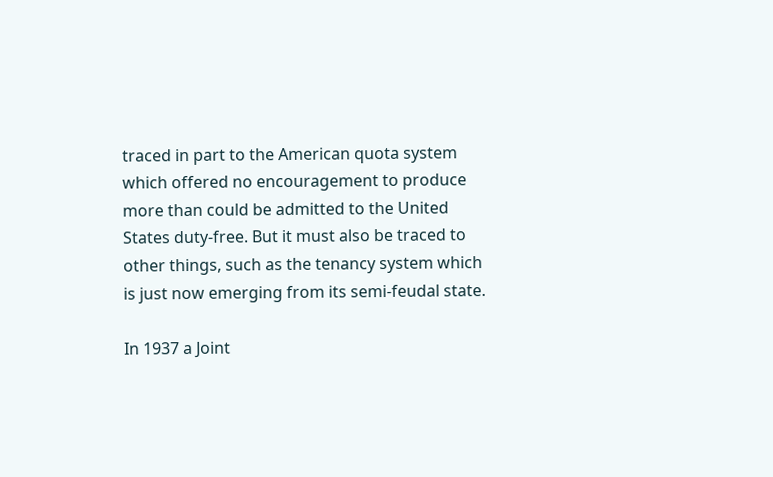traced in part to the American quota system which offered no encouragement to produce more than could be admitted to the United States duty-free. But it must also be traced to other things, such as the tenancy system which is just now emerging from its semi-feudal state.

In 1937 a Joint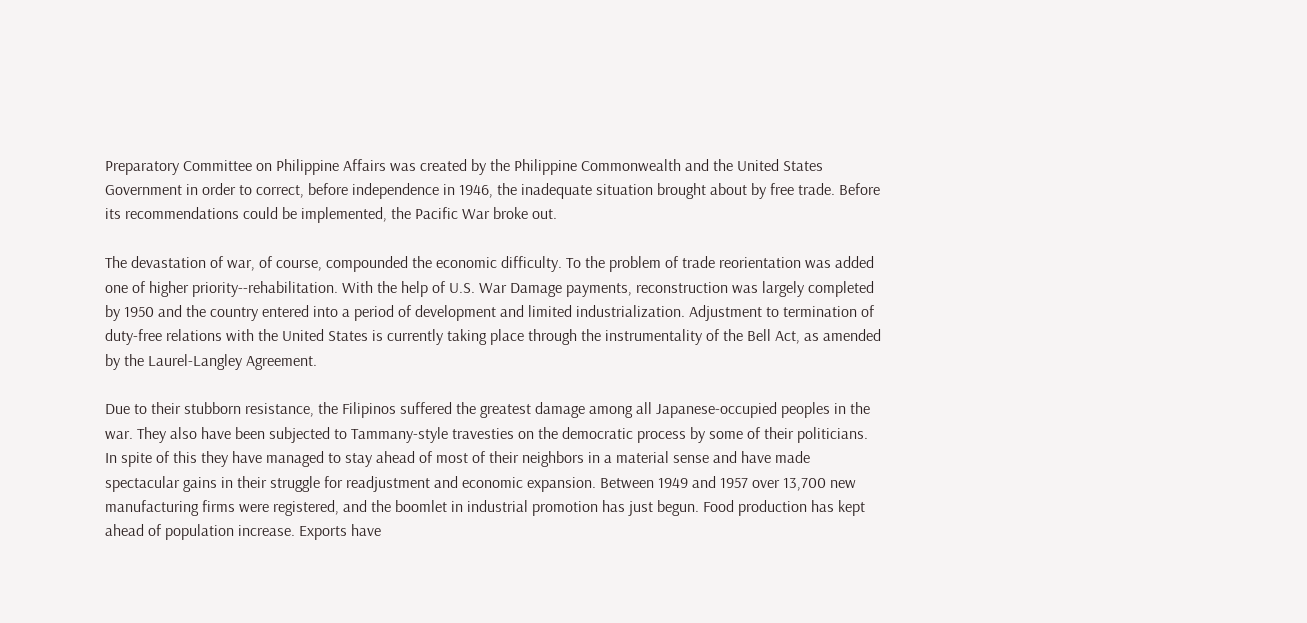Preparatory Committee on Philippine Affairs was created by the Philippine Commonwealth and the United States Government in order to correct, before independence in 1946, the inadequate situation brought about by free trade. Before its recommendations could be implemented, the Pacific War broke out.

The devastation of war, of course, compounded the economic difficulty. To the problem of trade reorientation was added one of higher priority--rehabilitation. With the help of U.S. War Damage payments, reconstruction was largely completed by 1950 and the country entered into a period of development and limited industrialization. Adjustment to termination of duty-free relations with the United States is currently taking place through the instrumentality of the Bell Act, as amended by the Laurel-Langley Agreement.

Due to their stubborn resistance, the Filipinos suffered the greatest damage among all Japanese-occupied peoples in the war. They also have been subjected to Tammany-style travesties on the democratic process by some of their politicians. In spite of this they have managed to stay ahead of most of their neighbors in a material sense and have made spectacular gains in their struggle for readjustment and economic expansion. Between 1949 and 1957 over 13,700 new manufacturing firms were registered, and the boomlet in industrial promotion has just begun. Food production has kept ahead of population increase. Exports have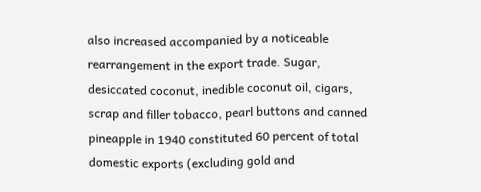also increased accompanied by a noticeable rearrangement in the export trade. Sugar, desiccated coconut, inedible coconut oil, cigars, scrap and filler tobacco, pearl buttons and canned pineapple in 1940 constituted 60 percent of total domestic exports (excluding gold and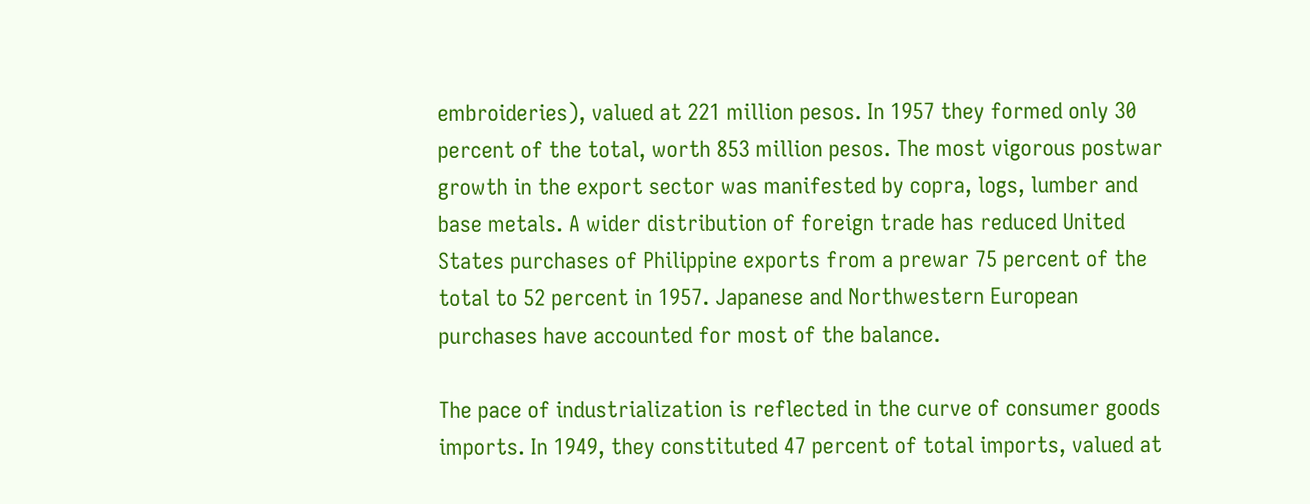embroideries), valued at 221 million pesos. In 1957 they formed only 30 percent of the total, worth 853 million pesos. The most vigorous postwar growth in the export sector was manifested by copra, logs, lumber and base metals. A wider distribution of foreign trade has reduced United States purchases of Philippine exports from a prewar 75 percent of the total to 52 percent in 1957. Japanese and Northwestern European purchases have accounted for most of the balance.

The pace of industrialization is reflected in the curve of consumer goods imports. In 1949, they constituted 47 percent of total imports, valued at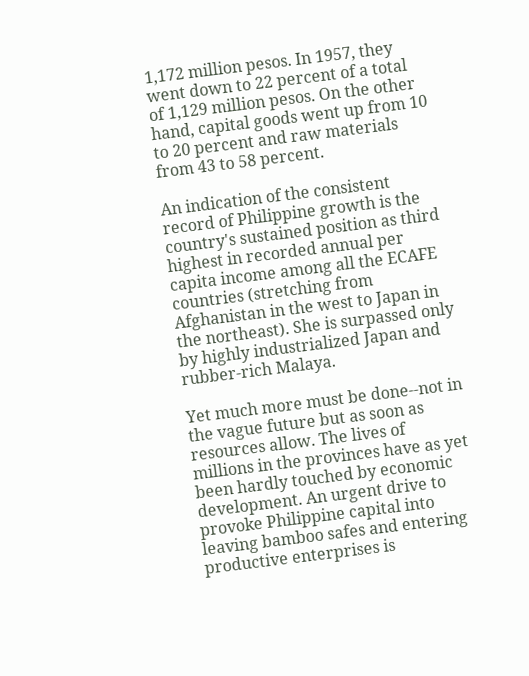1,172 million pesos. In 1957, they went down to 22 percent of a total of 1,129 million pesos. On the other hand, capital goods went up from 10 to 20 percent and raw materials from 43 to 58 percent.

An indication of the consistent record of Philippine growth is the country's sustained position as third highest in recorded annual per capita income among all the ECAFE countries (stretching from Afghanistan in the west to Japan in the northeast). She is surpassed only by highly industrialized Japan and rubber-rich Malaya.

Yet much more must be done--not in the vague future but as soon as resources allow. The lives of millions in the provinces have as yet been hardly touched by economic development. An urgent drive to provoke Philippine capital into leaving bamboo safes and entering productive enterprises is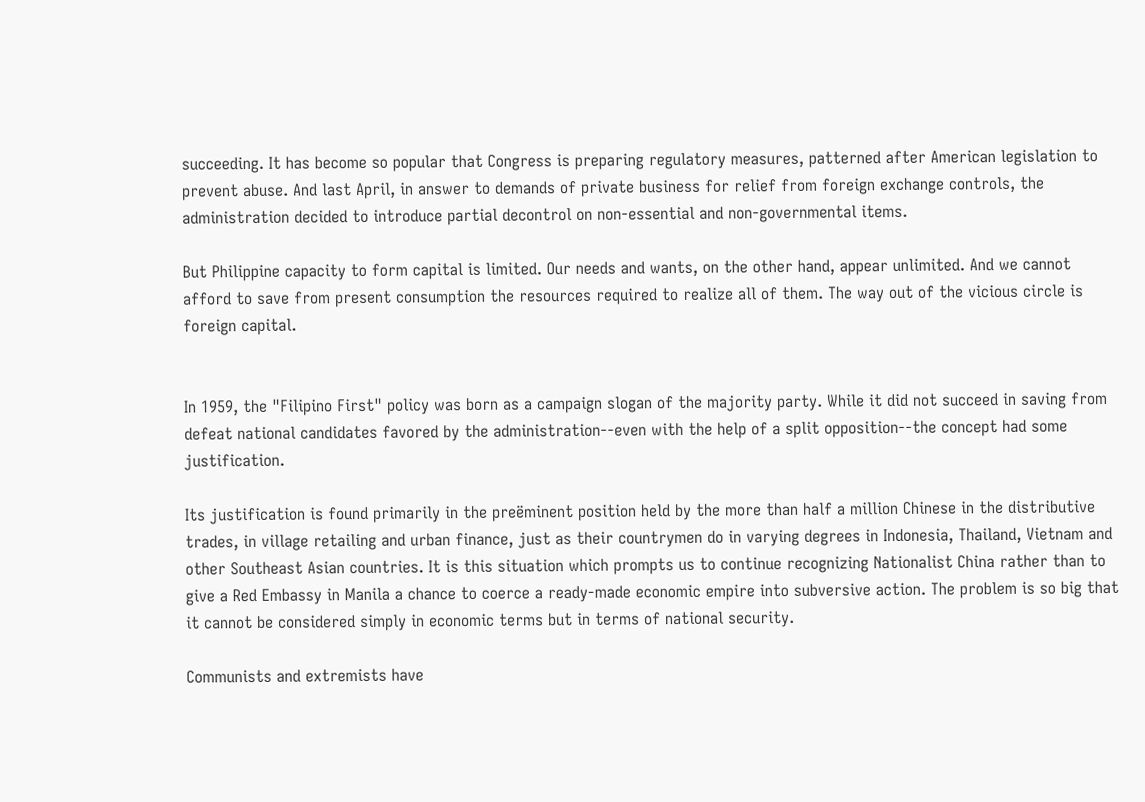succeeding. It has become so popular that Congress is preparing regulatory measures, patterned after American legislation to prevent abuse. And last April, in answer to demands of private business for relief from foreign exchange controls, the administration decided to introduce partial decontrol on non-essential and non-governmental items.

But Philippine capacity to form capital is limited. Our needs and wants, on the other hand, appear unlimited. And we cannot afford to save from present consumption the resources required to realize all of them. The way out of the vicious circle is foreign capital.


In 1959, the "Filipino First" policy was born as a campaign slogan of the majority party. While it did not succeed in saving from defeat national candidates favored by the administration--even with the help of a split opposition--the concept had some justification.

Its justification is found primarily in the preëminent position held by the more than half a million Chinese in the distributive trades, in village retailing and urban finance, just as their countrymen do in varying degrees in Indonesia, Thailand, Vietnam and other Southeast Asian countries. It is this situation which prompts us to continue recognizing Nationalist China rather than to give a Red Embassy in Manila a chance to coerce a ready-made economic empire into subversive action. The problem is so big that it cannot be considered simply in economic terms but in terms of national security.

Communists and extremists have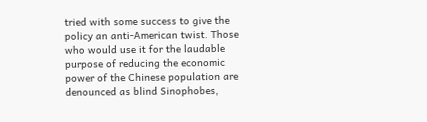tried with some success to give the policy an anti-American twist. Those who would use it for the laudable purpose of reducing the economic power of the Chinese population are denounced as blind Sinophobes,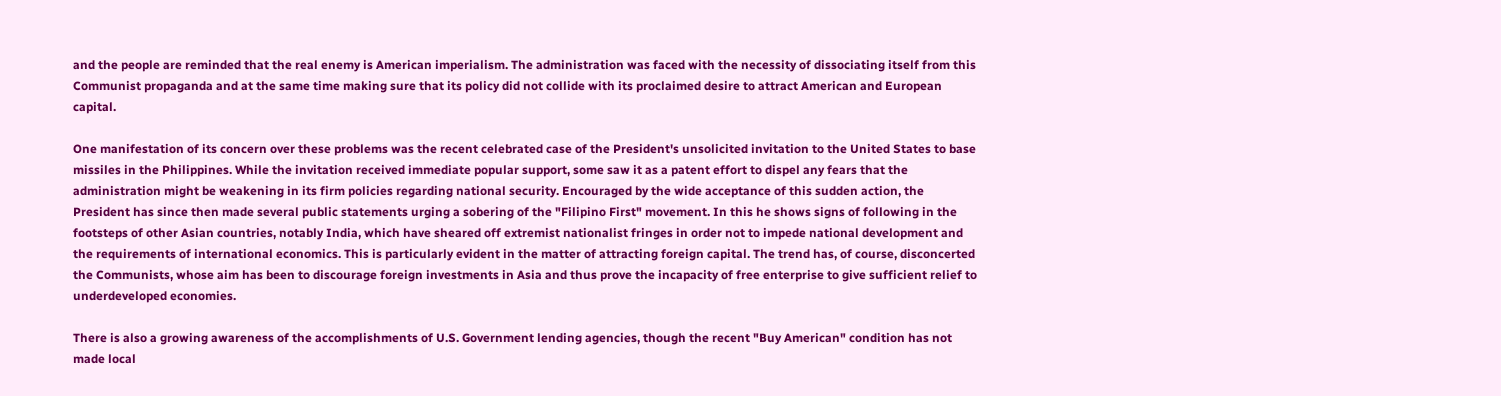and the people are reminded that the real enemy is American imperialism. The administration was faced with the necessity of dissociating itself from this Communist propaganda and at the same time making sure that its policy did not collide with its proclaimed desire to attract American and European capital.

One manifestation of its concern over these problems was the recent celebrated case of the President's unsolicited invitation to the United States to base missiles in the Philippines. While the invitation received immediate popular support, some saw it as a patent effort to dispel any fears that the administration might be weakening in its firm policies regarding national security. Encouraged by the wide acceptance of this sudden action, the President has since then made several public statements urging a sobering of the "Filipino First" movement. In this he shows signs of following in the footsteps of other Asian countries, notably India, which have sheared off extremist nationalist fringes in order not to impede national development and the requirements of international economics. This is particularly evident in the matter of attracting foreign capital. The trend has, of course, disconcerted the Communists, whose aim has been to discourage foreign investments in Asia and thus prove the incapacity of free enterprise to give sufficient relief to underdeveloped economies.

There is also a growing awareness of the accomplishments of U.S. Government lending agencies, though the recent "Buy American" condition has not made local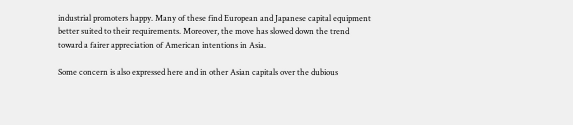industrial promoters happy. Many of these find European and Japanese capital equipment better suited to their requirements. Moreover, the move has slowed down the trend toward a fairer appreciation of American intentions in Asia.

Some concern is also expressed here and in other Asian capitals over the dubious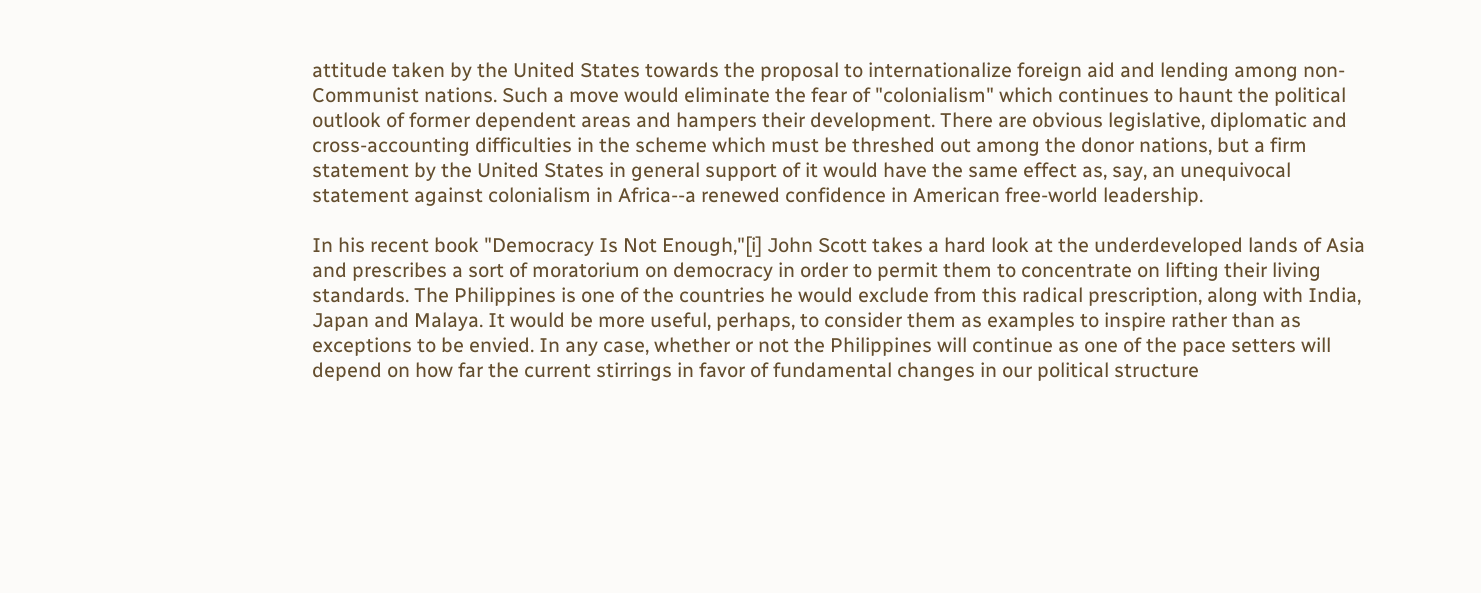attitude taken by the United States towards the proposal to internationalize foreign aid and lending among non-Communist nations. Such a move would eliminate the fear of "colonialism" which continues to haunt the political outlook of former dependent areas and hampers their development. There are obvious legislative, diplomatic and cross-accounting difficulties in the scheme which must be threshed out among the donor nations, but a firm statement by the United States in general support of it would have the same effect as, say, an unequivocal statement against colonialism in Africa--a renewed confidence in American free-world leadership.

In his recent book "Democracy Is Not Enough,"[i] John Scott takes a hard look at the underdeveloped lands of Asia and prescribes a sort of moratorium on democracy in order to permit them to concentrate on lifting their living standards. The Philippines is one of the countries he would exclude from this radical prescription, along with India, Japan and Malaya. It would be more useful, perhaps, to consider them as examples to inspire rather than as exceptions to be envied. In any case, whether or not the Philippines will continue as one of the pace setters will depend on how far the current stirrings in favor of fundamental changes in our political structure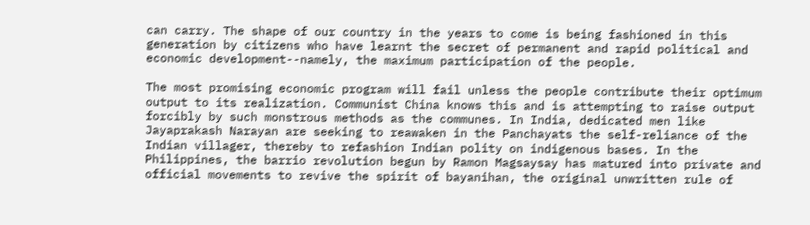can carry. The shape of our country in the years to come is being fashioned in this generation by citizens who have learnt the secret of permanent and rapid political and economic development--namely, the maximum participation of the people.

The most promising economic program will fail unless the people contribute their optimum output to its realization. Communist China knows this and is attempting to raise output forcibly by such monstrous methods as the communes. In India, dedicated men like Jayaprakash Narayan are seeking to reawaken in the Panchayats the self-reliance of the Indian villager, thereby to refashion Indian polity on indigenous bases. In the Philippines, the barrio revolution begun by Ramon Magsaysay has matured into private and official movements to revive the spirit of bayanihan, the original unwritten rule of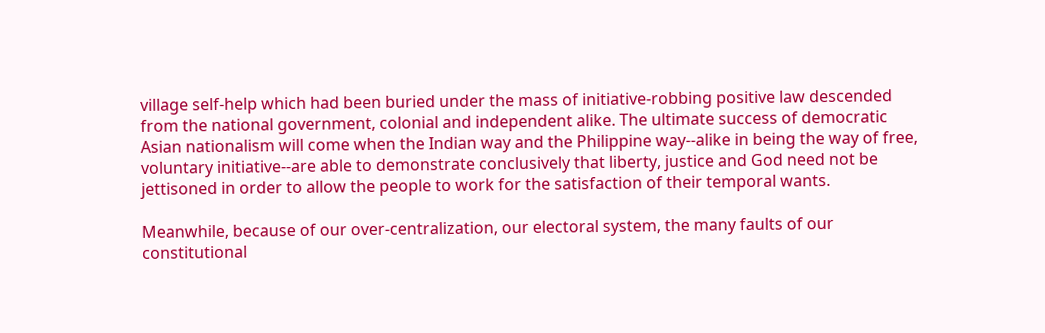village self-help which had been buried under the mass of initiative-robbing positive law descended from the national government, colonial and independent alike. The ultimate success of democratic Asian nationalism will come when the Indian way and the Philippine way--alike in being the way of free, voluntary initiative--are able to demonstrate conclusively that liberty, justice and God need not be jettisoned in order to allow the people to work for the satisfaction of their temporal wants.

Meanwhile, because of our over-centralization, our electoral system, the many faults of our constitutional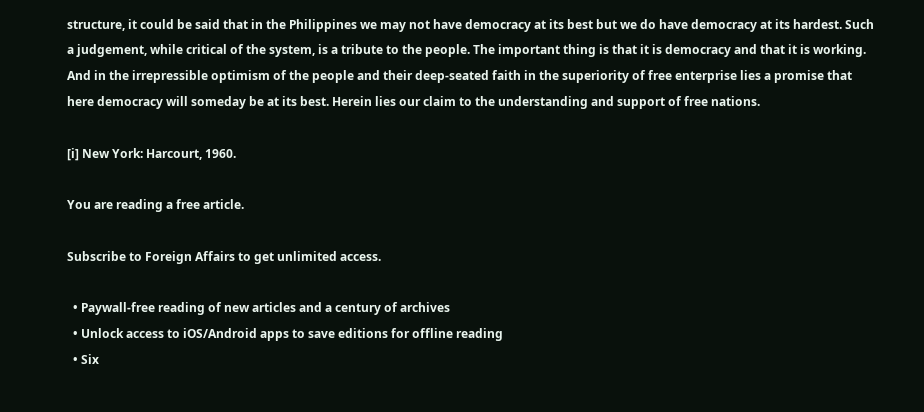structure, it could be said that in the Philippines we may not have democracy at its best but we do have democracy at its hardest. Such a judgement, while critical of the system, is a tribute to the people. The important thing is that it is democracy and that it is working. And in the irrepressible optimism of the people and their deep-seated faith in the superiority of free enterprise lies a promise that here democracy will someday be at its best. Herein lies our claim to the understanding and support of free nations.

[i] New York: Harcourt, 1960.

You are reading a free article.

Subscribe to Foreign Affairs to get unlimited access.

  • Paywall-free reading of new articles and a century of archives
  • Unlock access to iOS/Android apps to save editions for offline reading
  • Six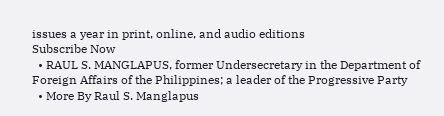issues a year in print, online, and audio editions
Subscribe Now
  • RAUL S. MANGLAPUS, former Undersecretary in the Department of Foreign Affairs of the Philippines; a leader of the Progressive Party
  • More By Raul S. Manglapus